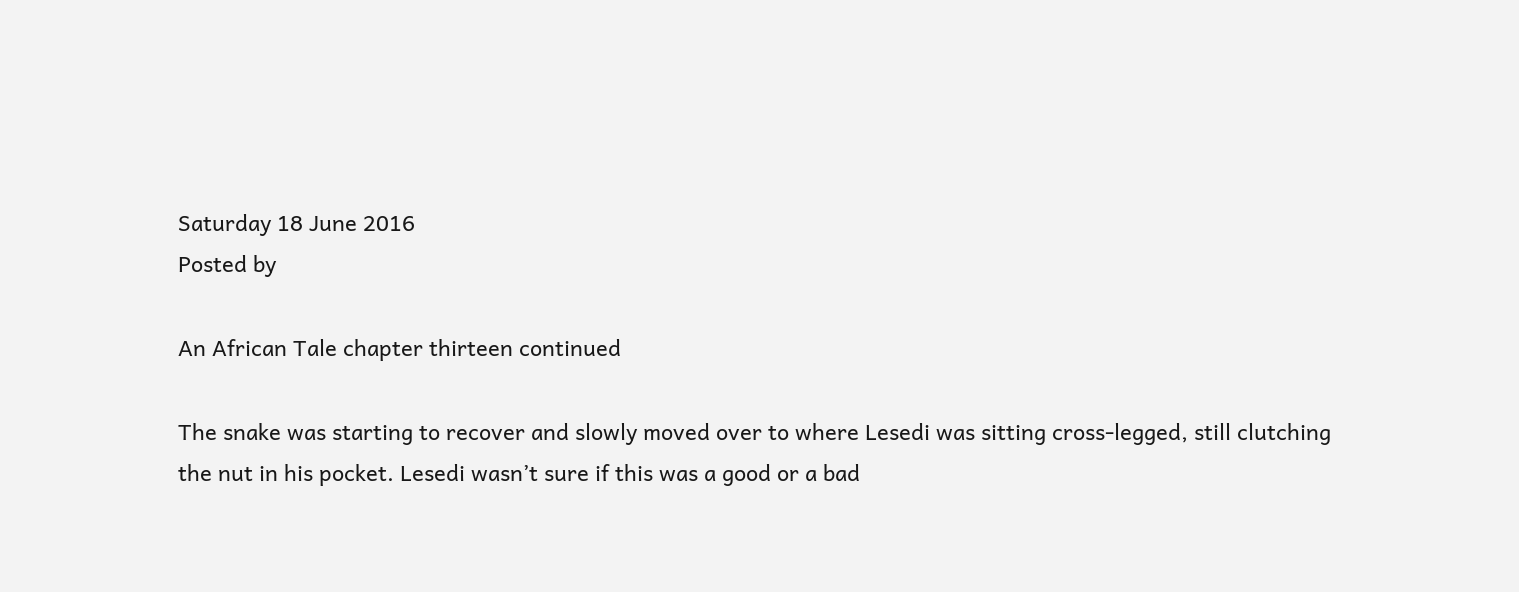Saturday 18 June 2016
Posted by

An African Tale chapter thirteen continued

The snake was starting to recover and slowly moved over to where Lesedi was sitting cross-legged, still clutching the nut in his pocket. Lesedi wasn’t sure if this was a good or a bad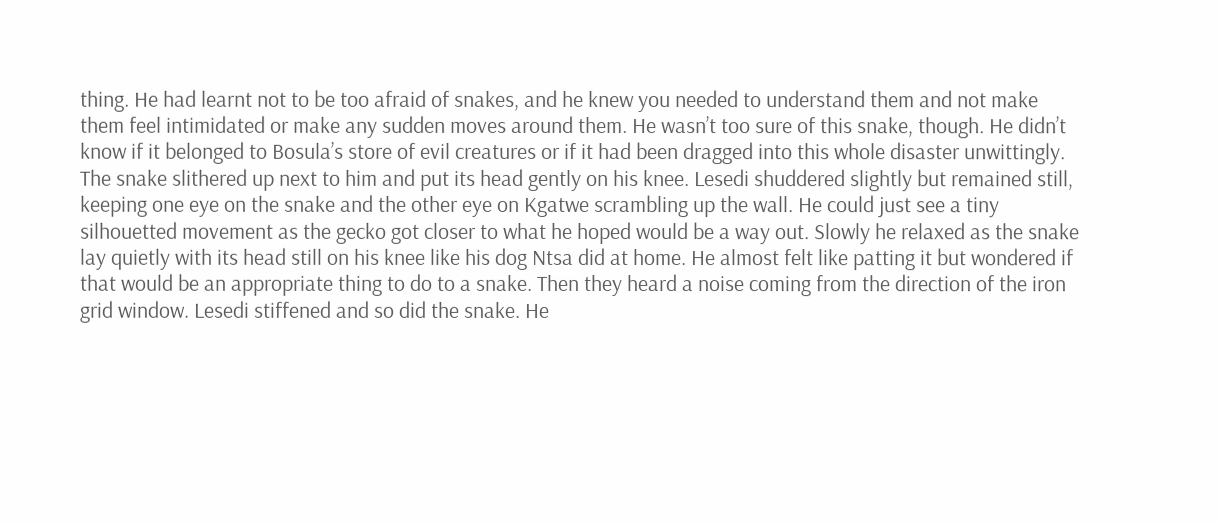thing. He had learnt not to be too afraid of snakes, and he knew you needed to understand them and not make them feel intimidated or make any sudden moves around them. He wasn’t too sure of this snake, though. He didn’t know if it belonged to Bosula’s store of evil creatures or if it had been dragged into this whole disaster unwittingly. The snake slithered up next to him and put its head gently on his knee. Lesedi shuddered slightly but remained still, keeping one eye on the snake and the other eye on Kgatwe scrambling up the wall. He could just see a tiny silhouetted movement as the gecko got closer to what he hoped would be a way out. Slowly he relaxed as the snake lay quietly with its head still on his knee like his dog Ntsa did at home. He almost felt like patting it but wondered if that would be an appropriate thing to do to a snake. Then they heard a noise coming from the direction of the iron grid window. Lesedi stiffened and so did the snake. He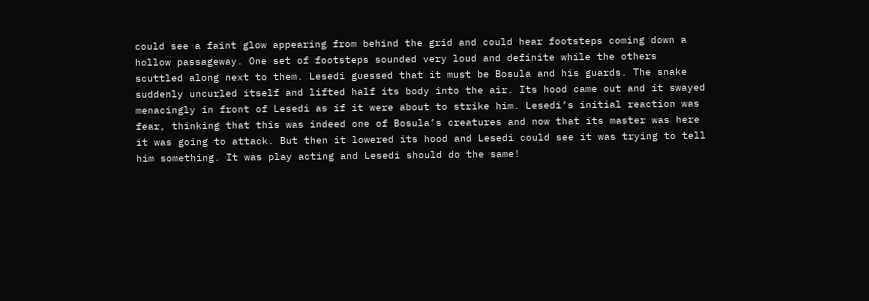could see a faint glow appearing from behind the grid and could hear footsteps coming down a hollow passageway. One set of footsteps sounded very loud and definite while the others scuttled along next to them. Lesedi guessed that it must be Bosula and his guards. The snake suddenly uncurled itself and lifted half its body into the air. Its hood came out and it swayed menacingly in front of Lesedi as if it were about to strike him. Lesedi’s initial reaction was fear, thinking that this was indeed one of Bosula’s creatures and now that its master was here it was going to attack. But then it lowered its hood and Lesedi could see it was trying to tell him something. It was play acting and Lesedi should do the same!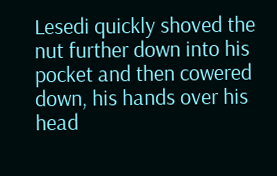Lesedi quickly shoved the nut further down into his pocket and then cowered down, his hands over his head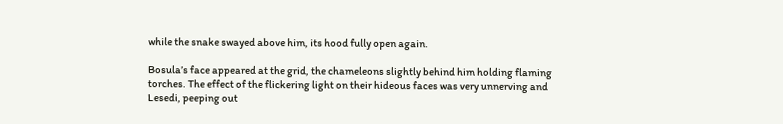while the snake swayed above him, its hood fully open again.

Bosula’s face appeared at the grid, the chameleons slightly behind him holding flaming torches. The effect of the flickering light on their hideous faces was very unnerving and Lesedi, peeping out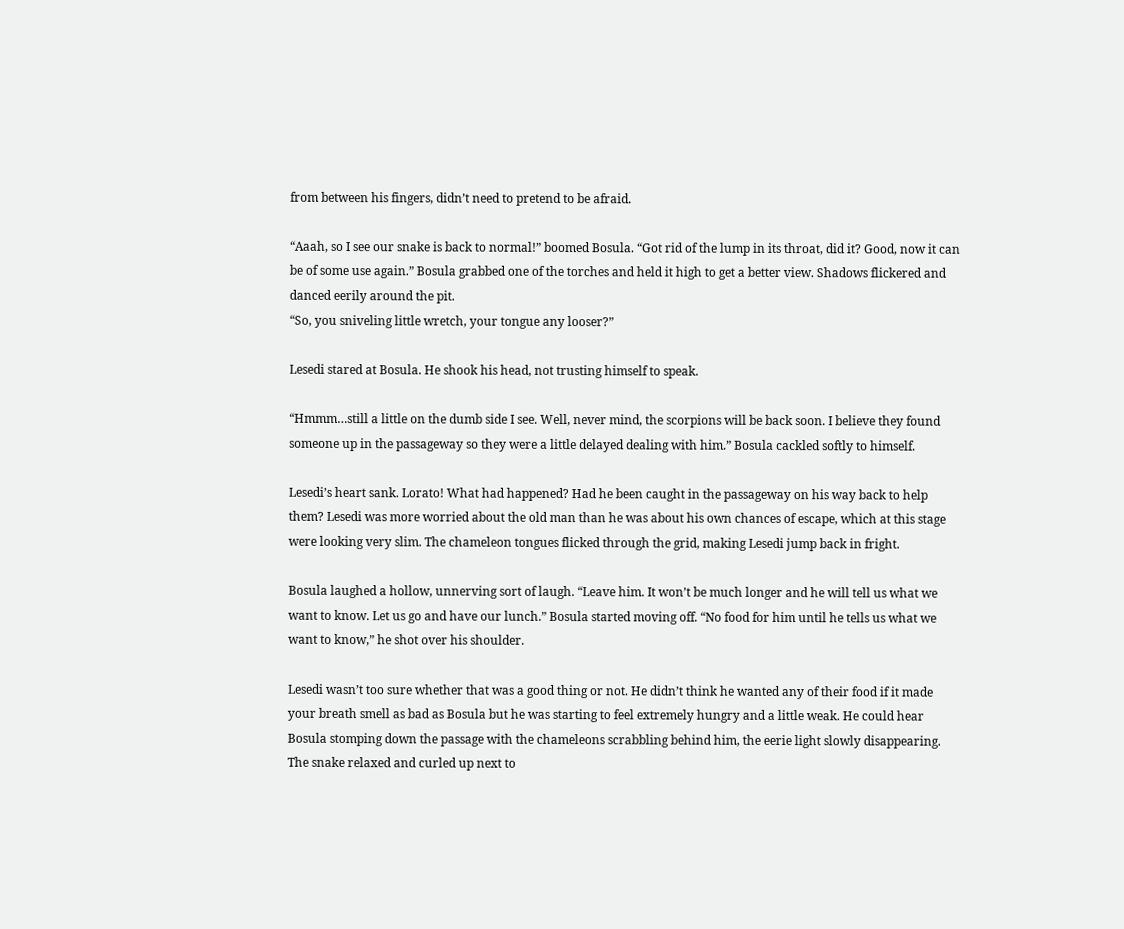from between his fingers, didn’t need to pretend to be afraid.

“Aaah, so I see our snake is back to normal!” boomed Bosula. “Got rid of the lump in its throat, did it? Good, now it can be of some use again.” Bosula grabbed one of the torches and held it high to get a better view. Shadows flickered and danced eerily around the pit.
“So, you sniveling little wretch, your tongue any looser?”

Lesedi stared at Bosula. He shook his head, not trusting himself to speak.

“Hmmm…still a little on the dumb side I see. Well, never mind, the scorpions will be back soon. I believe they found someone up in the passageway so they were a little delayed dealing with him.” Bosula cackled softly to himself.

Lesedi’s heart sank. Lorato! What had happened? Had he been caught in the passageway on his way back to help them? Lesedi was more worried about the old man than he was about his own chances of escape, which at this stage were looking very slim. The chameleon tongues flicked through the grid, making Lesedi jump back in fright.

Bosula laughed a hollow, unnerving sort of laugh. “Leave him. It won’t be much longer and he will tell us what we want to know. Let us go and have our lunch.” Bosula started moving off. “No food for him until he tells us what we want to know,” he shot over his shoulder.

Lesedi wasn’t too sure whether that was a good thing or not. He didn’t think he wanted any of their food if it made your breath smell as bad as Bosula but he was starting to feel extremely hungry and a little weak. He could hear Bosula stomping down the passage with the chameleons scrabbling behind him, the eerie light slowly disappearing. The snake relaxed and curled up next to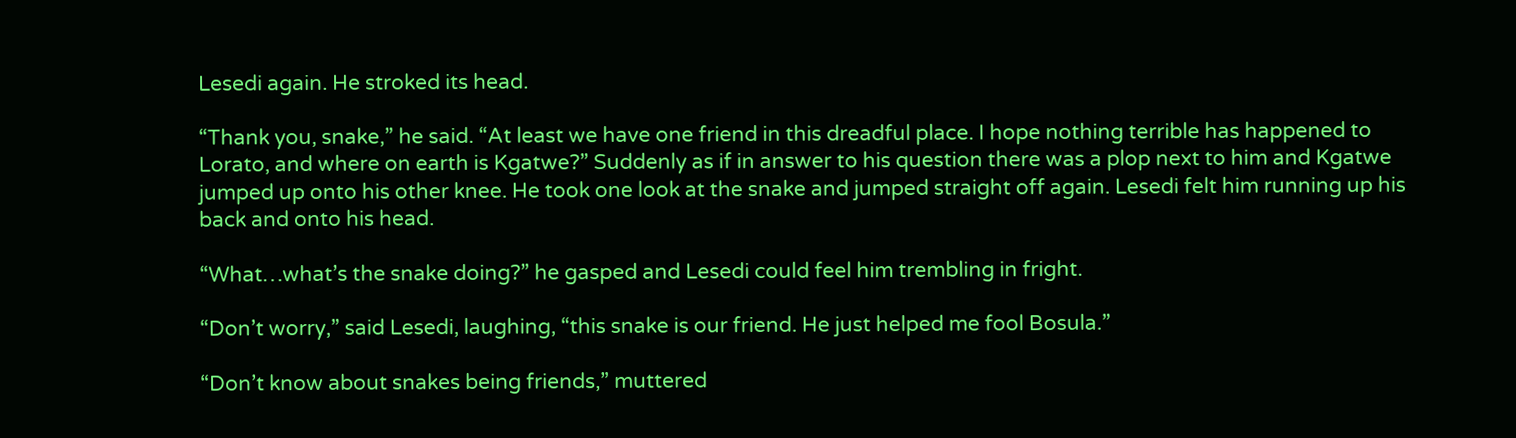Lesedi again. He stroked its head.

“Thank you, snake,” he said. “At least we have one friend in this dreadful place. I hope nothing terrible has happened to Lorato, and where on earth is Kgatwe?” Suddenly as if in answer to his question there was a plop next to him and Kgatwe jumped up onto his other knee. He took one look at the snake and jumped straight off again. Lesedi felt him running up his back and onto his head.

“What…what’s the snake doing?” he gasped and Lesedi could feel him trembling in fright.

“Don’t worry,” said Lesedi, laughing, “this snake is our friend. He just helped me fool Bosula.”

“Don’t know about snakes being friends,” muttered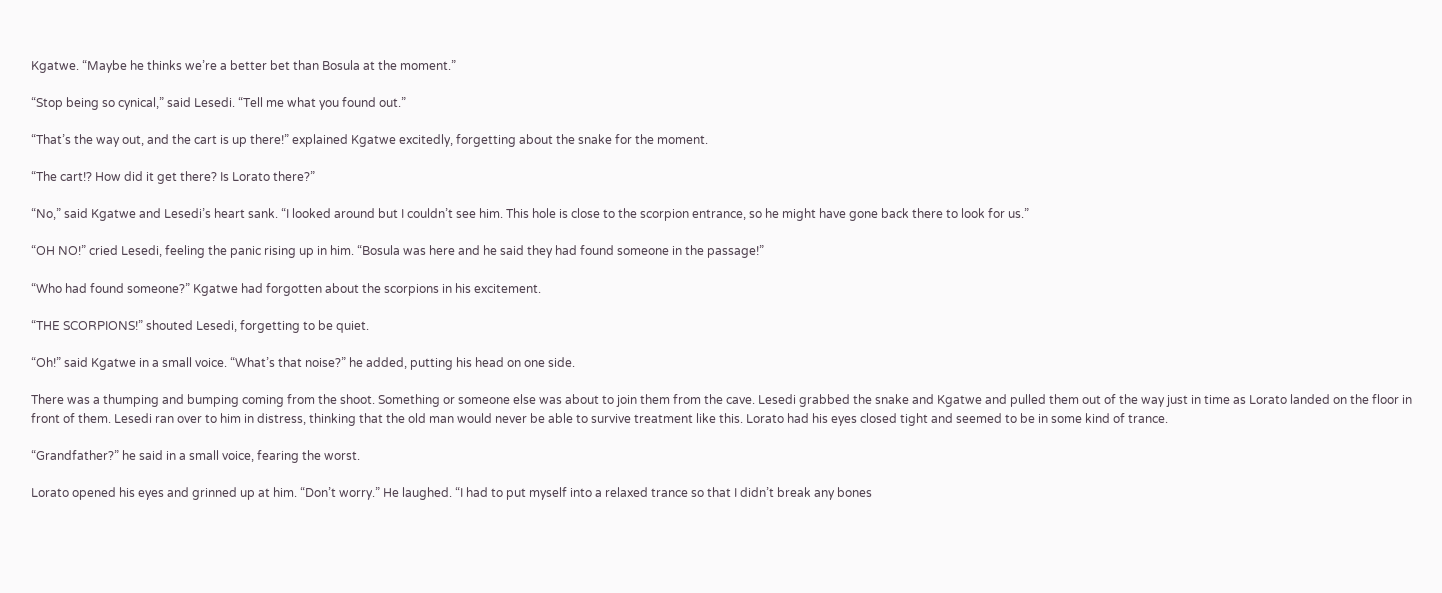Kgatwe. “Maybe he thinks we’re a better bet than Bosula at the moment.”

“Stop being so cynical,” said Lesedi. “Tell me what you found out.”

“That’s the way out, and the cart is up there!” explained Kgatwe excitedly, forgetting about the snake for the moment.

“The cart!? How did it get there? Is Lorato there?”

“No,” said Kgatwe and Lesedi’s heart sank. “I looked around but I couldn’t see him. This hole is close to the scorpion entrance, so he might have gone back there to look for us.”

“OH NO!” cried Lesedi, feeling the panic rising up in him. “Bosula was here and he said they had found someone in the passage!”

“Who had found someone?” Kgatwe had forgotten about the scorpions in his excitement.

“THE SCORPIONS!” shouted Lesedi, forgetting to be quiet.

“Oh!” said Kgatwe in a small voice. “What’s that noise?” he added, putting his head on one side.

There was a thumping and bumping coming from the shoot. Something or someone else was about to join them from the cave. Lesedi grabbed the snake and Kgatwe and pulled them out of the way just in time as Lorato landed on the floor in front of them. Lesedi ran over to him in distress, thinking that the old man would never be able to survive treatment like this. Lorato had his eyes closed tight and seemed to be in some kind of trance.

“Grandfather?” he said in a small voice, fearing the worst.

Lorato opened his eyes and grinned up at him. “Don’t worry.” He laughed. “I had to put myself into a relaxed trance so that I didn’t break any bones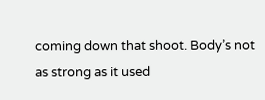coming down that shoot. Body’s not as strong as it used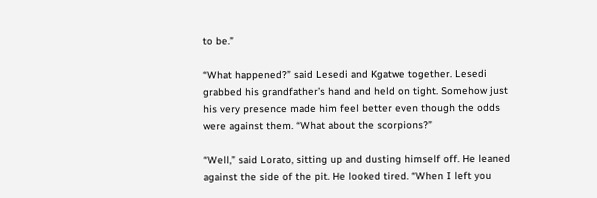to be.”

“What happened?” said Lesedi and Kgatwe together. Lesedi grabbed his grandfather’s hand and held on tight. Somehow just his very presence made him feel better even though the odds were against them. “What about the scorpions?”

“Well,” said Lorato, sitting up and dusting himself off. He leaned against the side of the pit. He looked tired. “When I left you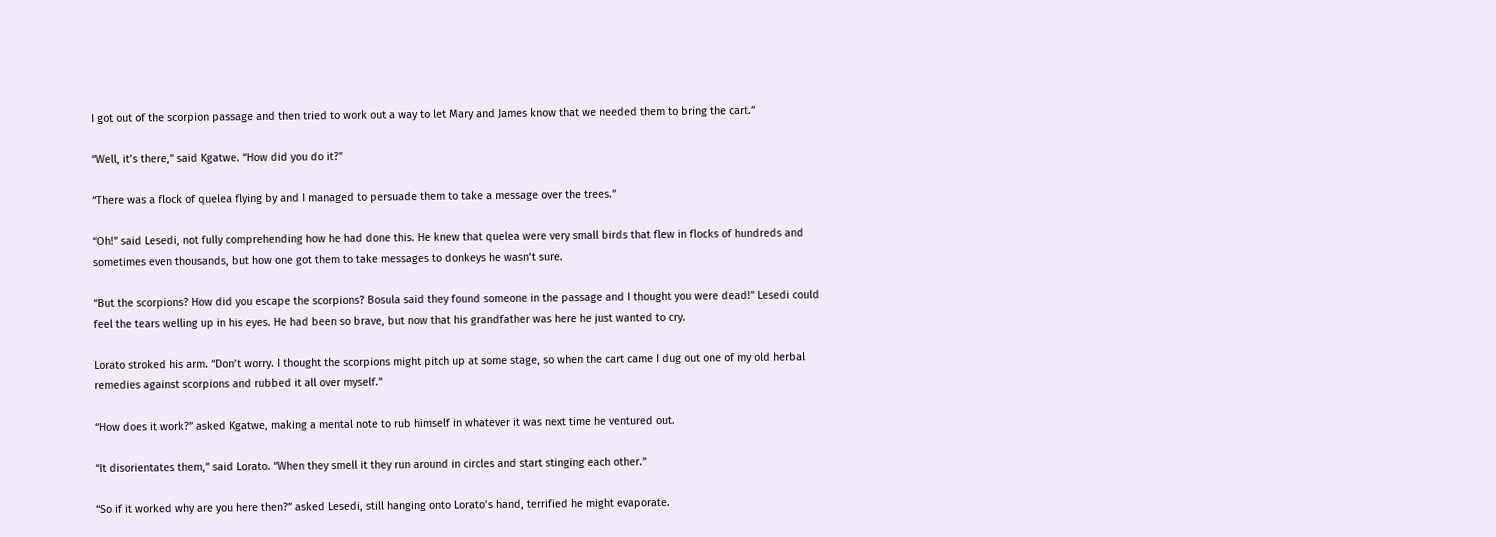I got out of the scorpion passage and then tried to work out a way to let Mary and James know that we needed them to bring the cart.”

“Well, it’s there,” said Kgatwe. “How did you do it?”

“There was a flock of quelea flying by and I managed to persuade them to take a message over the trees.”

“Oh!” said Lesedi, not fully comprehending how he had done this. He knew that quelea were very small birds that flew in flocks of hundreds and sometimes even thousands, but how one got them to take messages to donkeys he wasn’t sure.

“But the scorpions? How did you escape the scorpions? Bosula said they found someone in the passage and I thought you were dead!” Lesedi could feel the tears welling up in his eyes. He had been so brave, but now that his grandfather was here he just wanted to cry.

Lorato stroked his arm. “Don’t worry. I thought the scorpions might pitch up at some stage, so when the cart came I dug out one of my old herbal remedies against scorpions and rubbed it all over myself.”

“How does it work?” asked Kgatwe, making a mental note to rub himself in whatever it was next time he ventured out.

“It disorientates them,” said Lorato. “When they smell it they run around in circles and start stinging each other.”

“So if it worked why are you here then?” asked Lesedi, still hanging onto Lorato’s hand, terrified he might evaporate.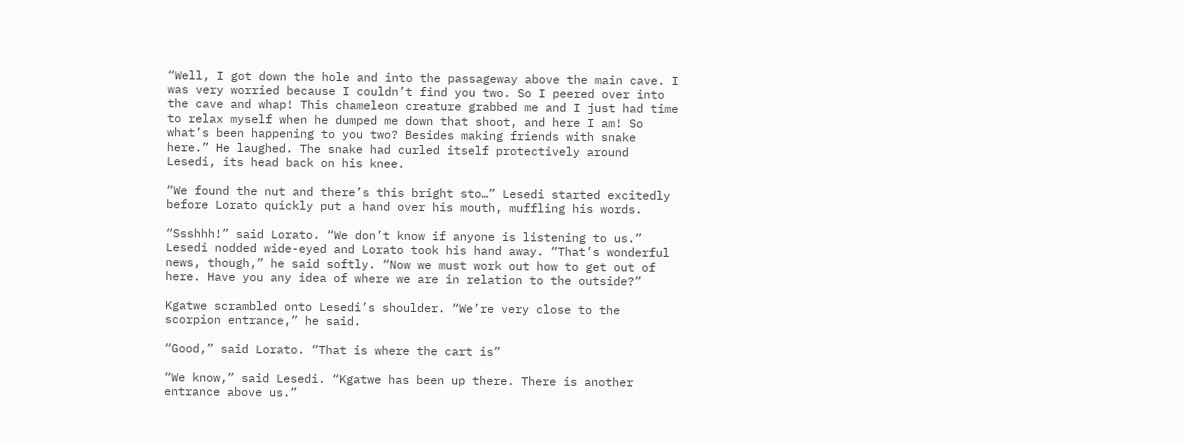“Well, I got down the hole and into the passageway above the main cave. I was very worried because I couldn’t find you two. So I peered over into the cave and whap! This chameleon creature grabbed me and I just had time to relax myself when he dumped me down that shoot, and here I am! So what’s been happening to you two? Besides making friends with snake here.” He laughed. The snake had curled itself protectively around Lesedi, its head back on his knee.

“We found the nut and there’s this bright sto…” Lesedi started excitedly before Lorato quickly put a hand over his mouth, muffling his words.

“Ssshhh!” said Lorato. “We don’t know if anyone is listening to us.” Lesedi nodded wide-eyed and Lorato took his hand away. “That’s wonderful news, though,” he said softly. “Now we must work out how to get out of here. Have you any idea of where we are in relation to the outside?”

Kgatwe scrambled onto Lesedi’s shoulder. “We’re very close to the scorpion entrance,” he said.

“Good,” said Lorato. “That is where the cart is”

“We know,” said Lesedi. “Kgatwe has been up there. There is another entrance above us.”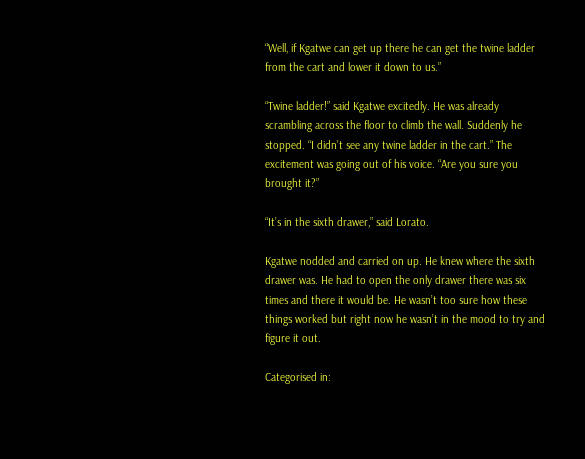“Well, if Kgatwe can get up there he can get the twine ladder from the cart and lower it down to us.”

“Twine ladder!” said Kgatwe excitedly. He was already scrambling across the floor to climb the wall. Suddenly he stopped. “I didn’t see any twine ladder in the cart.” The excitement was going out of his voice. “Are you sure you brought it?”

“It’s in the sixth drawer,” said Lorato.

Kgatwe nodded and carried on up. He knew where the sixth drawer was. He had to open the only drawer there was six times and there it would be. He wasn’t too sure how these things worked but right now he wasn’t in the mood to try and figure it out.

Categorised in: